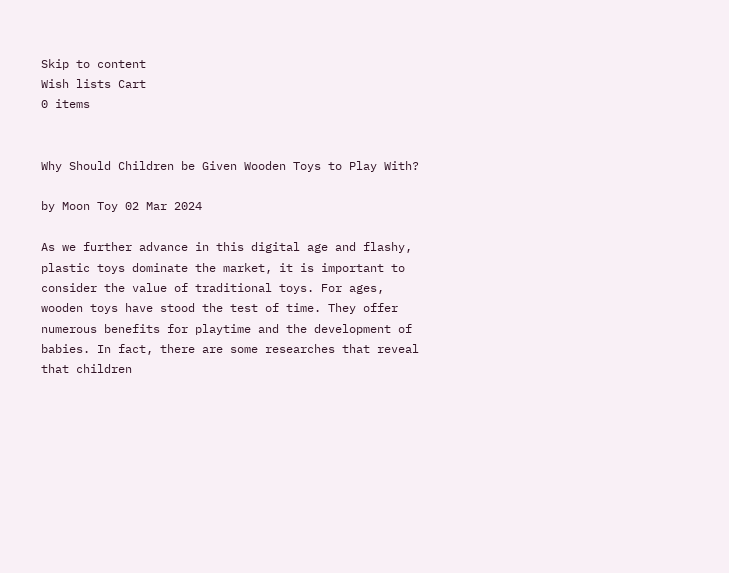Skip to content
Wish lists Cart
0 items


Why Should Children be Given Wooden Toys to Play With?

by Moon Toy 02 Mar 2024

As we further advance in this digital age and flashy, plastic toys dominate the market, it is important to consider the value of traditional toys. For ages, wooden toys have stood the test of time. They offer numerous benefits for playtime and the development of babies. In fact, there are some researches that reveal that children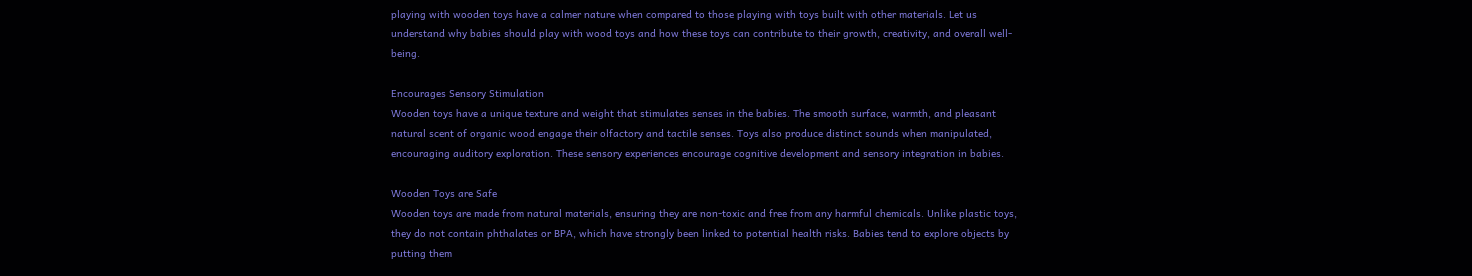playing with wooden toys have a calmer nature when compared to those playing with toys built with other materials. Let us understand why babies should play with wood toys and how these toys can contribute to their growth, creativity, and overall well-being.

Encourages Sensory Stimulation
Wooden toys have a unique texture and weight that stimulates senses in the babies. The smooth surface, warmth, and pleasant natural scent of organic wood engage their olfactory and tactile senses. Toys also produce distinct sounds when manipulated, encouraging auditory exploration. These sensory experiences encourage cognitive development and sensory integration in babies.

Wooden Toys are Safe
Wooden toys are made from natural materials, ensuring they are non-toxic and free from any harmful chemicals. Unlike plastic toys, they do not contain phthalates or BPA, which have strongly been linked to potential health risks. Babies tend to explore objects by putting them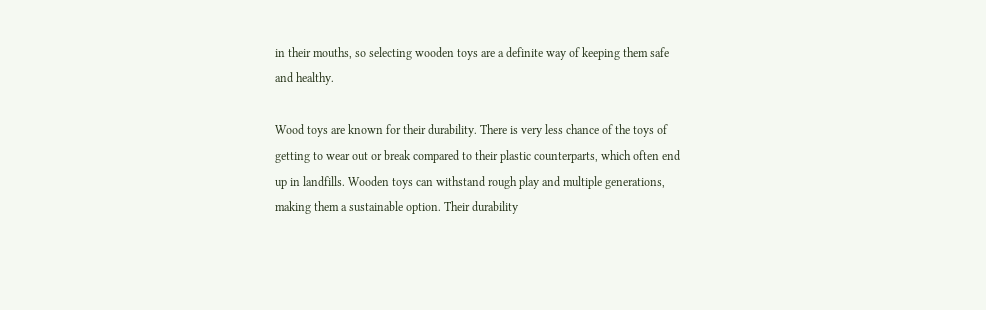in their mouths, so selecting wooden toys are a definite way of keeping them safe and healthy.

Wood toys are known for their durability. There is very less chance of the toys of getting to wear out or break compared to their plastic counterparts, which often end up in landfills. Wooden toys can withstand rough play and multiple generations, making them a sustainable option. Their durability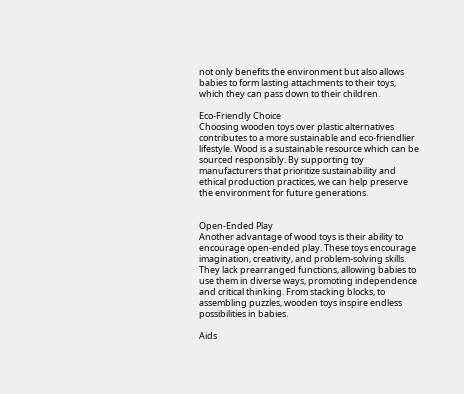not only benefits the environment but also allows babies to form lasting attachments to their toys, which they can pass down to their children.

Eco-Friendly Choice
Choosing wooden toys over plastic alternatives contributes to a more sustainable and eco-friendlier lifestyle. Wood is a sustainable resource which can be sourced responsibly. By supporting toy manufacturers that prioritize sustainability and ethical production practices, we can help preserve the environment for future generations.


Open-Ended Play
Another advantage of wood toys is their ability to encourage open-ended play. These toys encourage imagination, creativity, and problem-solving skills. They lack prearranged functions, allowing babies to use them in diverse ways, promoting independence and critical thinking. From stacking blocks, to assembling puzzles, wooden toys inspire endless possibilities in babies.

Aids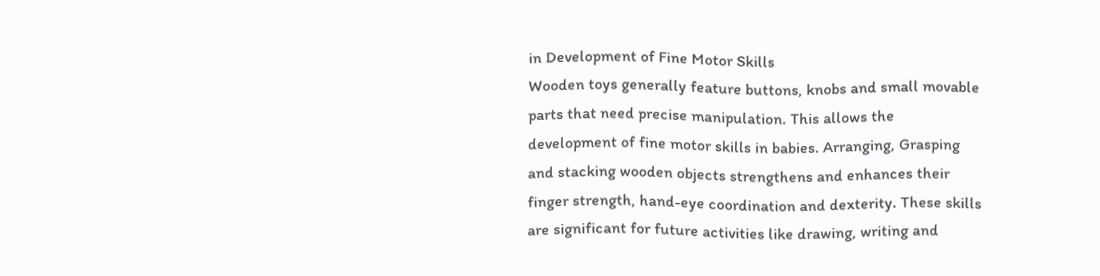in Development of Fine Motor Skills
Wooden toys generally feature buttons, knobs and small movable parts that need precise manipulation. This allows the development of fine motor skills in babies. Arranging, Grasping and stacking wooden objects strengthens and enhances their finger strength, hand-eye coordination and dexterity. These skills are significant for future activities like drawing, writing and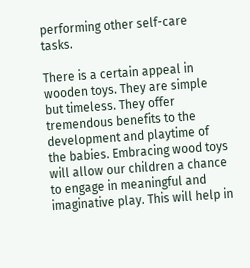performing other self-care tasks.

There is a certain appeal in wooden toys. They are simple but timeless. They offer tremendous benefits to the development and playtime of the babies. Embracing wood toys will allow our children a chance to engage in meaningful and imaginative play. This will help in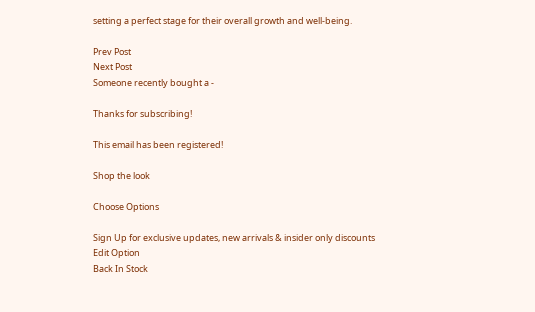setting a perfect stage for their overall growth and well-being.

Prev Post
Next Post
Someone recently bought a -

Thanks for subscribing!

This email has been registered!

Shop the look

Choose Options

Sign Up for exclusive updates, new arrivals & insider only discounts
Edit Option
Back In Stock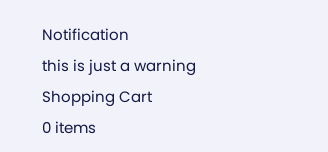Notification
this is just a warning
Shopping Cart
0 items